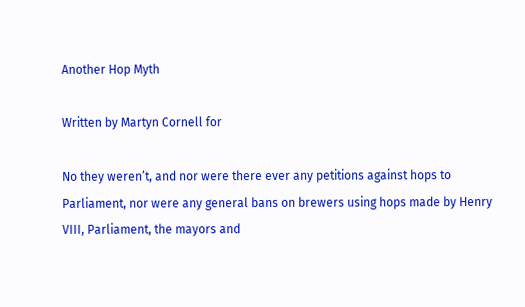Another Hop Myth

Written by Martyn Cornell for

No they weren’t, and nor were there ever any petitions against hops to Parliament, nor were any general bans on brewers using hops made by Henry VIII, Parliament, the mayors and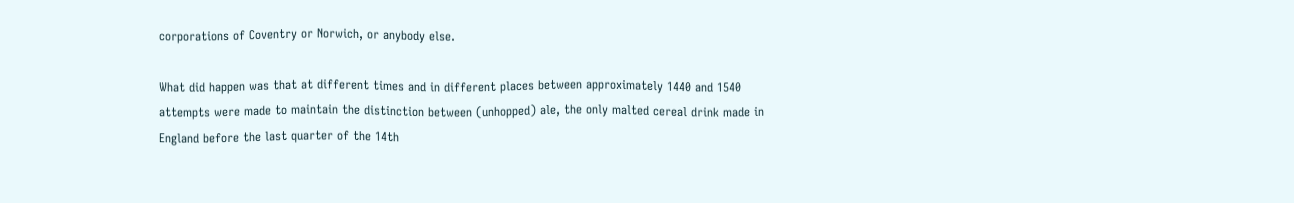corporations of Coventry or Norwich, or anybody else.

What did happen was that at different times and in different places between approximately 1440 and 1540 attempts were made to maintain the distinction between (unhopped) ale, the only malted cereal drink made in England before the last quarter of the 14th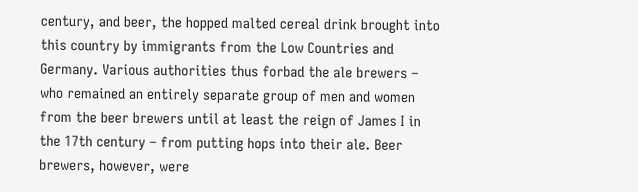century, and beer, the hopped malted cereal drink brought into this country by immigrants from the Low Countries and Germany. Various authorities thus forbad the ale brewers – who remained an entirely separate group of men and women from the beer brewers until at least the reign of James I in the 17th century – from putting hops into their ale. Beer brewers, however, were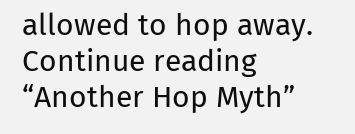allowed to hop away.
Continue reading “Another Hop Myth”